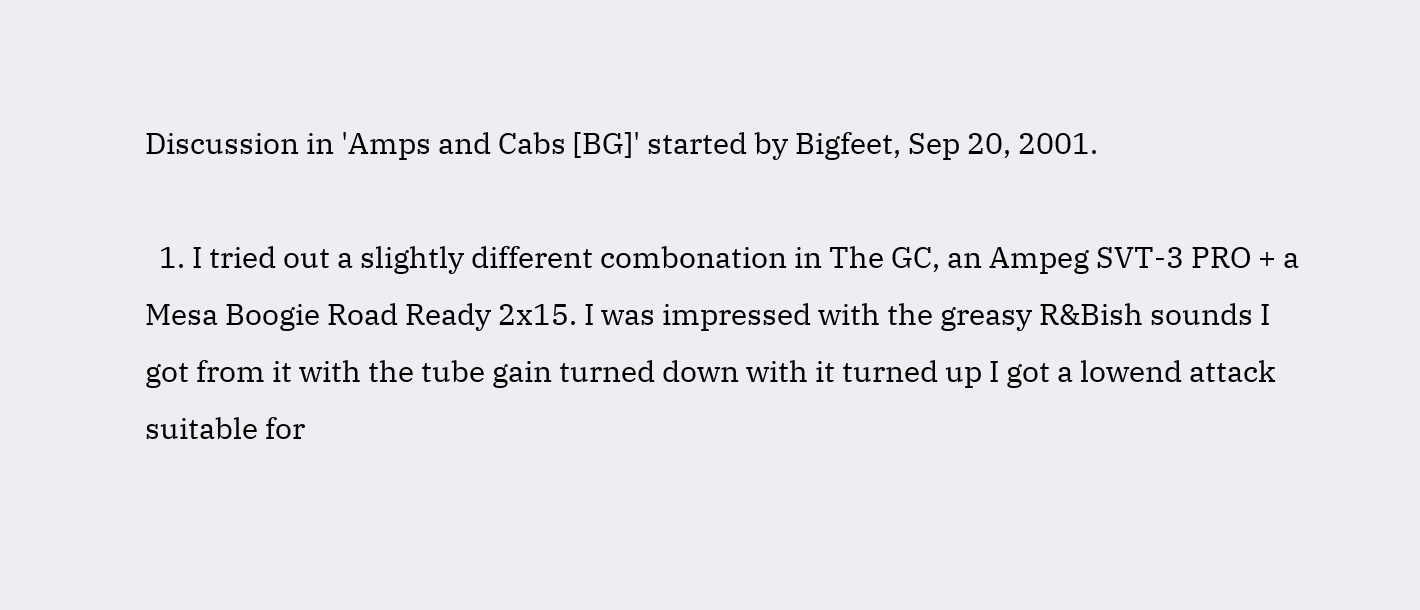Discussion in 'Amps and Cabs [BG]' started by Bigfeet, Sep 20, 2001.

  1. I tried out a slightly different combonation in The GC, an Ampeg SVT-3 PRO + a Mesa Boogie Road Ready 2x15. I was impressed with the greasy R&Bish sounds I got from it with the tube gain turned down with it turned up I got a lowend attack suitable for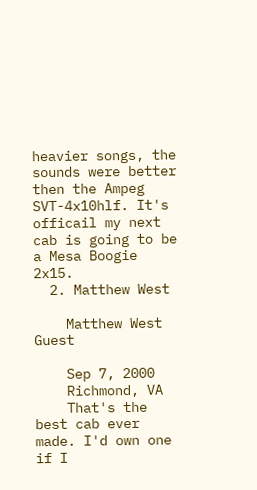heavier songs, the sounds were better then the Ampeg SVT-4x10hlf. It's officail my next cab is going to be a Mesa Boogie 2x15.
  2. Matthew West

    Matthew West Guest

    Sep 7, 2000
    Richmond, VA
    That's the best cab ever made. I'd own one if I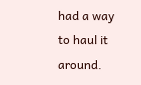had a way to haul it around.